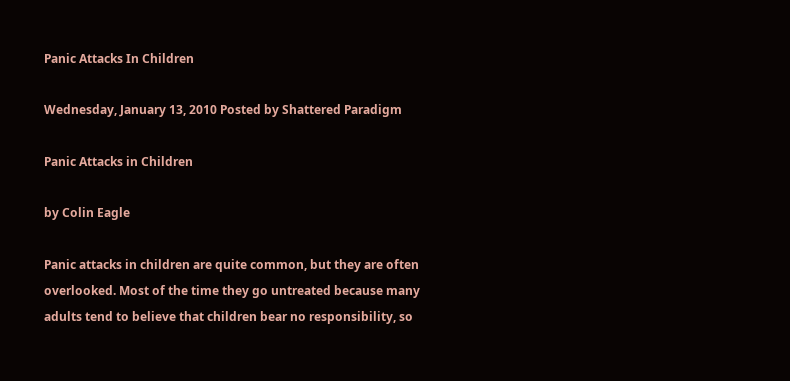Panic Attacks In Children

Wednesday, January 13, 2010 Posted by Shattered Paradigm

Panic Attacks in Children

by Colin Eagle

Panic attacks in children are quite common, but they are often overlooked. Most of the time they go untreated because many adults tend to believe that children bear no responsibility, so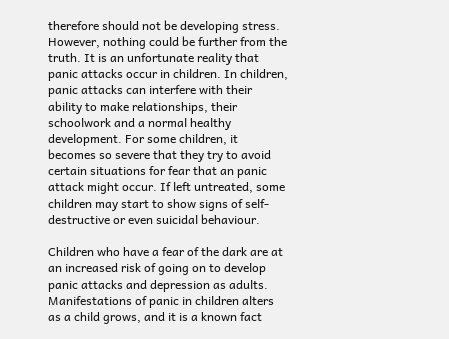therefore should not be developing stress. However, nothing could be further from the truth. It is an unfortunate reality that panic attacks occur in children. In children, panic attacks can interfere with their ability to make relationships, their schoolwork and a normal healthy development. For some children, it becomes so severe that they try to avoid certain situations for fear that an panic attack might occur. If left untreated, some children may start to show signs of self-destructive or even suicidal behaviour.

Children who have a fear of the dark are at an increased risk of going on to develop panic attacks and depression as adults. Manifestations of panic in children alters as a child grows, and it is a known fact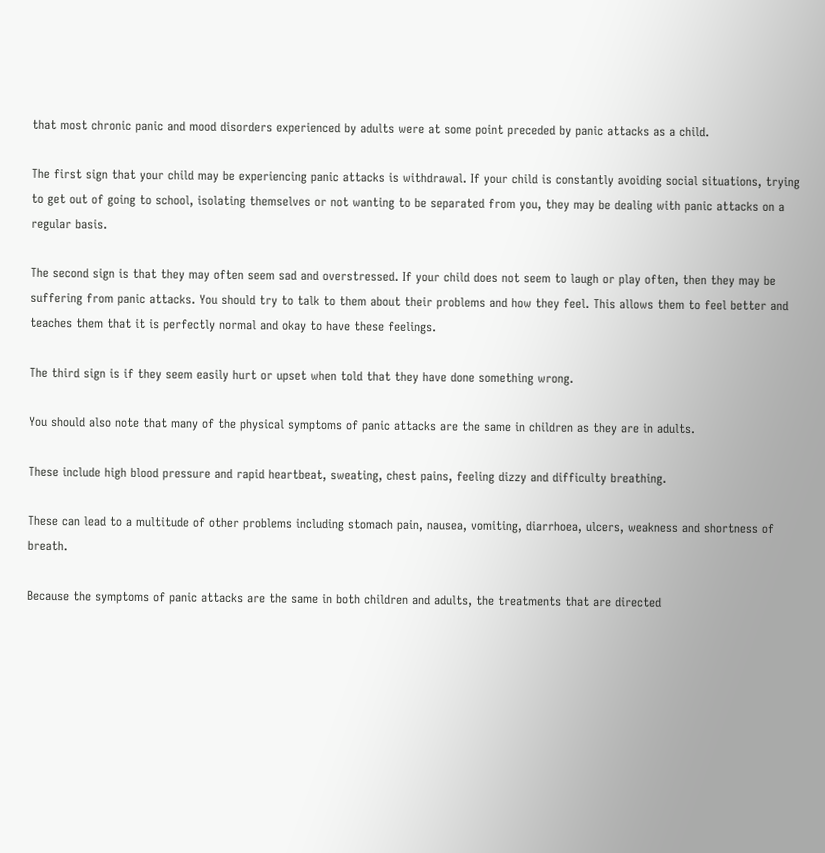that most chronic panic and mood disorders experienced by adults were at some point preceded by panic attacks as a child.

The first sign that your child may be experiencing panic attacks is withdrawal. If your child is constantly avoiding social situations, trying to get out of going to school, isolating themselves or not wanting to be separated from you, they may be dealing with panic attacks on a regular basis.

The second sign is that they may often seem sad and overstressed. If your child does not seem to laugh or play often, then they may be suffering from panic attacks. You should try to talk to them about their problems and how they feel. This allows them to feel better and teaches them that it is perfectly normal and okay to have these feelings.

The third sign is if they seem easily hurt or upset when told that they have done something wrong.

You should also note that many of the physical symptoms of panic attacks are the same in children as they are in adults.

These include high blood pressure and rapid heartbeat, sweating, chest pains, feeling dizzy and difficulty breathing.

These can lead to a multitude of other problems including stomach pain, nausea, vomiting, diarrhoea, ulcers, weakness and shortness of breath.

Because the symptoms of panic attacks are the same in both children and adults, the treatments that are directed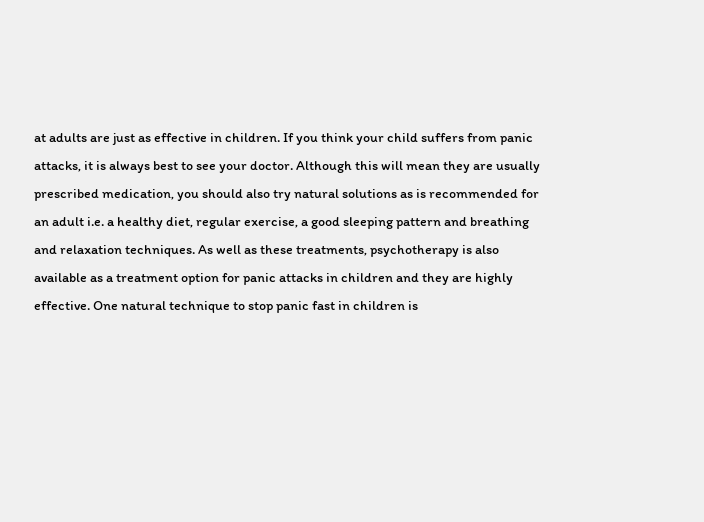at adults are just as effective in children. If you think your child suffers from panic attacks, it is always best to see your doctor. Although this will mean they are usually prescribed medication, you should also try natural solutions as is recommended for an adult i.e. a healthy diet, regular exercise, a good sleeping pattern and breathing and relaxation techniques. As well as these treatments, psychotherapy is also available as a treatment option for panic attacks in children and they are highly effective. One natural technique to stop panic fast in children is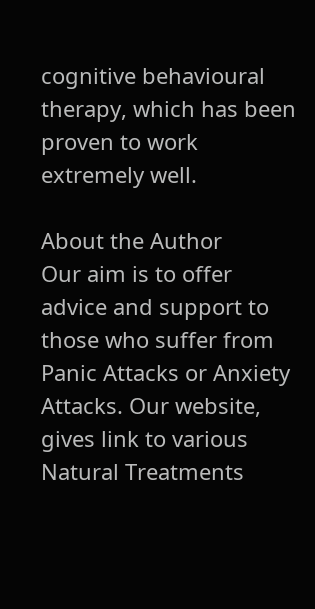cognitive behavioural therapy, which has been proven to work extremely well.

About the Author
Our aim is to offer advice and support to those who suffer from Panic Attacks or Anxiety Attacks. Our website, gives link to various Natural Treatments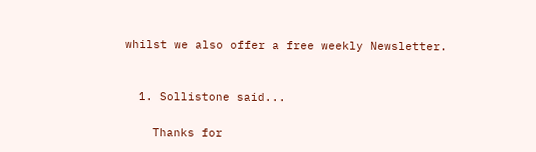whilst we also offer a free weekly Newsletter.


  1. Sollistone said...

    Thanks for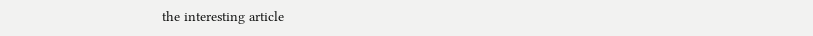the interesting article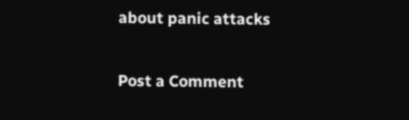about panic attacks

Post a Comment